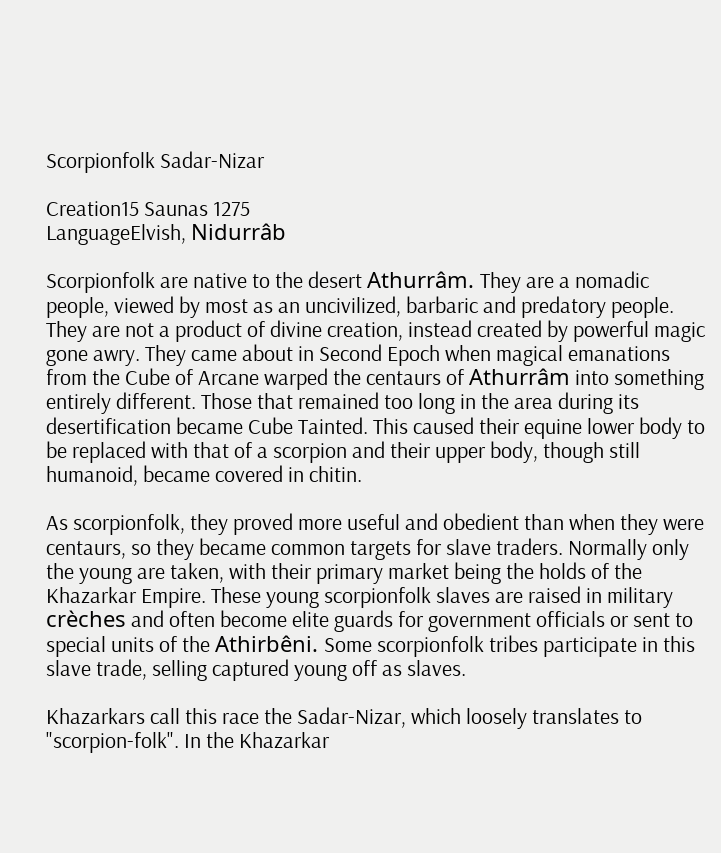Scorpionfolk Sadar-Nizar

Creation15 Saunas 1275
LanguageElvish, Nidurrâb

Scorpionfolk are native to the desert Athurrâm. They are a nomadic people, viewed by most as an uncivilized, barbaric and predatory people. They are not a product of divine creation, instead created by powerful magic gone awry. They came about in Second Epoch when magical emanations from the Cube of Arcane warped the centaurs of Athurrâm into something entirely different. Those that remained too long in the area during its desertification became Cube Tainted. This caused their equine lower body to be replaced with that of a scorpion and their upper body, though still humanoid, became covered in chitin.

As scorpionfolk, they proved more useful and obedient than when they were centaurs, so they became common targets for slave traders. Normally only the young are taken, with their primary market being the holds of the Khazarkar Empire. These young scorpionfolk slaves are raised in military crèches and often become elite guards for government officials or sent to special units of the Athirbêni. Some scorpionfolk tribes participate in this slave trade, selling captured young off as slaves.

Khazarkars call this race the Sadar-Nizar, which loosely translates to "scorpion-folk". In the Khazarkar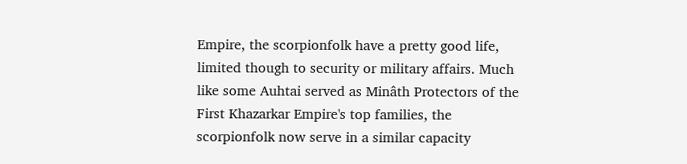Empire, the scorpionfolk have a pretty good life, limited though to security or military affairs. Much like some Auhtai served as Minâth Protectors of the First Khazarkar Empire's top families, the scorpionfolk now serve in a similar capacity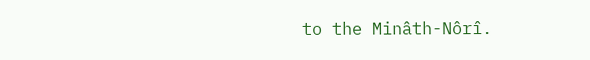to the Minâth-Nôrî.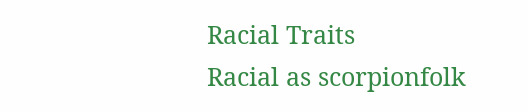Racial Traits
Racial as scorpionfolk